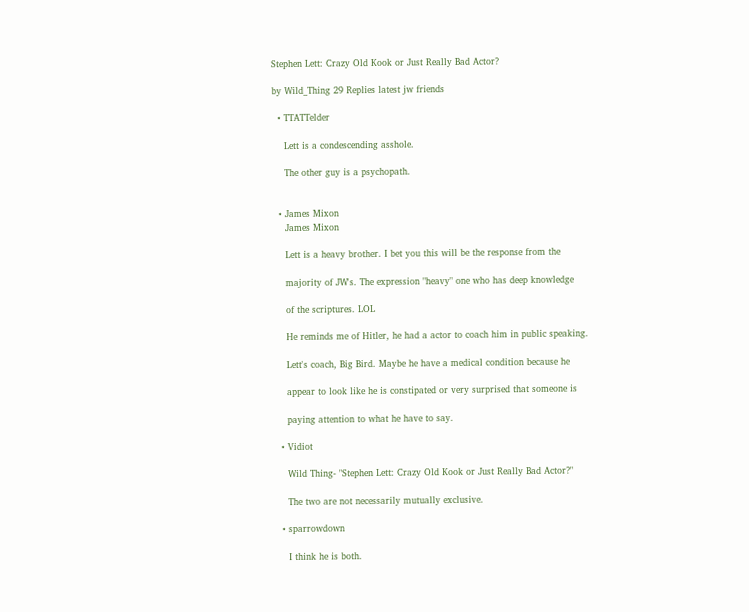Stephen Lett: Crazy Old Kook or Just Really Bad Actor?

by Wild_Thing 29 Replies latest jw friends

  • TTATTelder

    Lett is a condescending asshole.

    The other guy is a psychopath.


  • James Mixon
    James Mixon

    Lett is a heavy brother. I bet you this will be the response from the

    majority of JW's. The expression "heavy" one who has deep knowledge

    of the scriptures. LOL

    He reminds me of Hitler, he had a actor to coach him in public speaking.

    Lett's coach, Big Bird. Maybe he have a medical condition because he

    appear to look like he is constipated or very surprised that someone is

    paying attention to what he have to say.

  • Vidiot

    Wild Thing- "Stephen Lett: Crazy Old Kook or Just Really Bad Actor?"

    The two are not necessarily mutually exclusive.

  • sparrowdown

    I think he is both.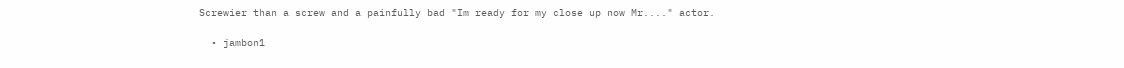Screwier than a screw and a painfully bad "Im ready for my close up now Mr...." actor.

  • jambon1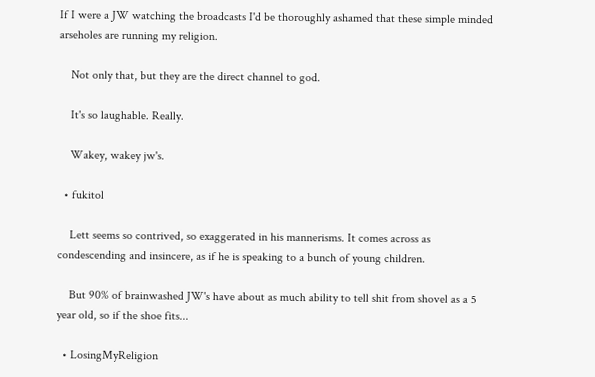If I were a JW watching the broadcasts I'd be thoroughly ashamed that these simple minded arseholes are running my religion.

    Not only that, but they are the direct channel to god.

    It's so laughable. Really.

    Wakey, wakey jw's.

  • fukitol

    Lett seems so contrived, so exaggerated in his mannerisms. It comes across as condescending and insincere, as if he is speaking to a bunch of young children.

    But 90% of brainwashed JW's have about as much ability to tell shit from shovel as a 5 year old, so if the shoe fits...

  • LosingMyReligion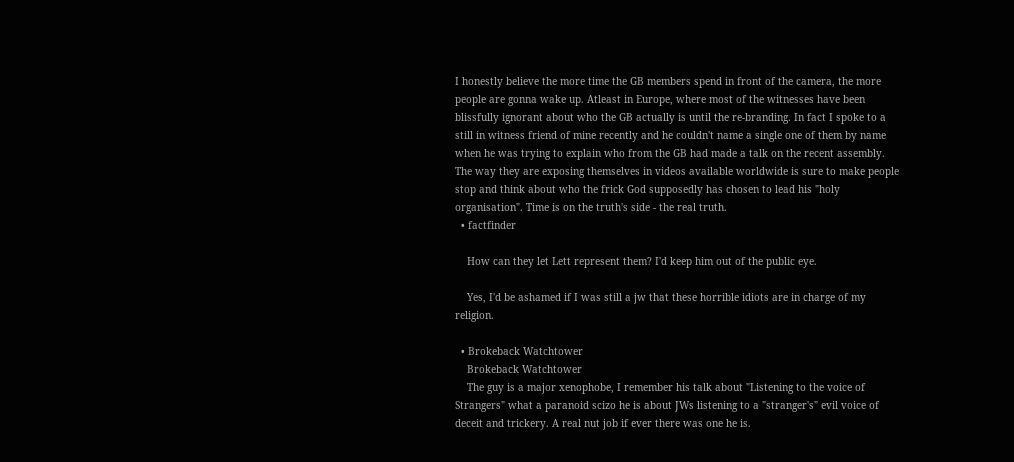I honestly believe the more time the GB members spend in front of the camera, the more people are gonna wake up. Atleast in Europe, where most of the witnesses have been blissfully ignorant about who the GB actually is until the re-branding. In fact I spoke to a still in witness friend of mine recently and he couldn't name a single one of them by name when he was trying to explain who from the GB had made a talk on the recent assembly. The way they are exposing themselves in videos available worldwide is sure to make people stop and think about who the frick God supposedly has chosen to lead his "holy organisation". Time is on the truth's side - the real truth.
  • factfinder

    How can they let Lett represent them? I'd keep him out of the public eye.

    Yes, I'd be ashamed if I was still a jw that these horrible idiots are in charge of my religion.

  • Brokeback Watchtower
    Brokeback Watchtower
    The guy is a major xenophobe, I remember his talk about "Listening to the voice of Strangers" what a paranoid scizo he is about JWs listening to a "stranger's" evil voice of deceit and trickery. A real nut job if ever there was one he is.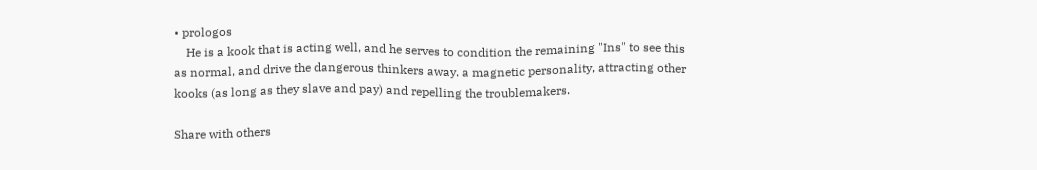• prologos
    He is a kook that is acting well, and he serves to condition the remaining "Ins" to see this as normal, and drive the dangerous thinkers away. a magnetic personality, attracting other kooks (as long as they slave and pay) and repelling the troublemakers.

Share with others